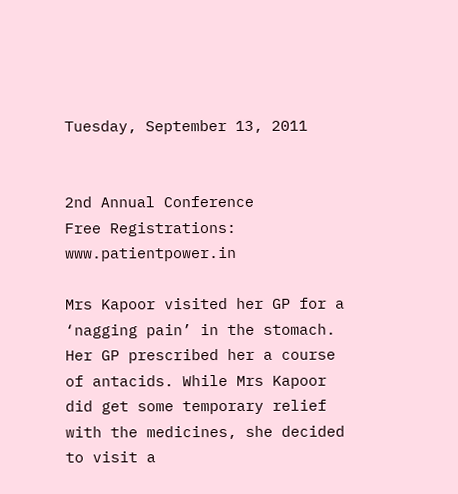Tuesday, September 13, 2011


2nd Annual Conference
Free Registrations: www.patientpower.in

Mrs Kapoor visited her GP for a ‘nagging pain’ in the stomach. Her GP prescribed her a course of antacids. While Mrs Kapoor did get some temporary relief with the medicines, she decided to visit a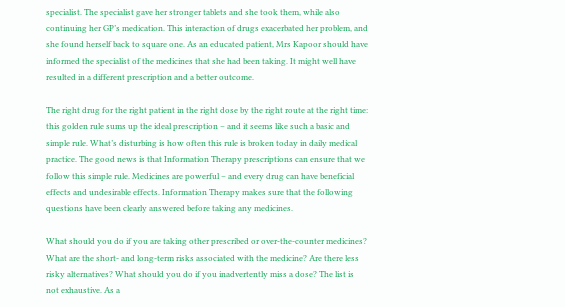specialist. The specialist gave her stronger tablets and she took them, while also continuing her GP’s medication. This interaction of drugs exacerbated her problem, and she found herself back to square one. As an educated patient, Mrs Kapoor should have informed the specialist of the medicines that she had been taking. It might well have resulted in a different prescription and a better outcome.

The right drug for the right patient in the right dose by the right route at the right time: this golden rule sums up the ideal prescription – and it seems like such a basic and simple rule. What’s disturbing is how often this rule is broken today in daily medical practice. The good news is that Information Therapy prescriptions can ensure that we follow this simple rule. Medicines are powerful – and every drug can have beneficial effects and undesirable effects. Information Therapy makes sure that the following questions have been clearly answered before taking any medicines.

What should you do if you are taking other prescribed or over-the-counter medicines? What are the short- and long-term risks associated with the medicine? Are there less risky alternatives? What should you do if you inadvertently miss a dose? The list is not exhaustive. As a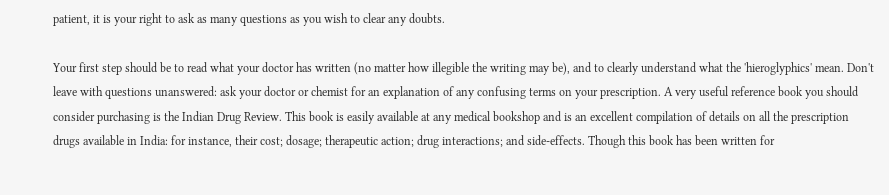patient, it is your right to ask as many questions as you wish to clear any doubts.

Your first step should be to read what your doctor has written (no matter how illegible the writing may be), and to clearly understand what the 'hieroglyphics' mean. Don't leave with questions unanswered: ask your doctor or chemist for an explanation of any confusing terms on your prescription. A very useful reference book you should consider purchasing is the Indian Drug Review. This book is easily available at any medical bookshop and is an excellent compilation of details on all the prescription drugs available in India: for instance, their cost; dosage; therapeutic action; drug interactions; and side-effects. Though this book has been written for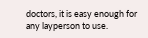doctors, it is easy enough for any layperson to use.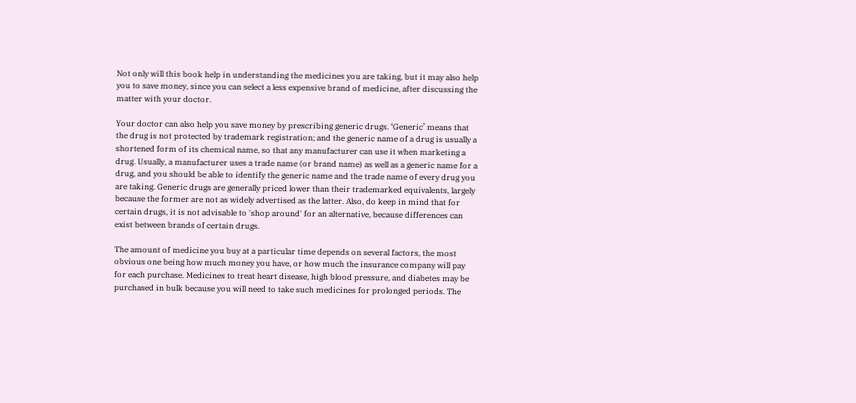Not only will this book help in understanding the medicines you are taking, but it may also help you to save money, since you can select a less expensive brand of medicine, after discussing the matter with your doctor.

Your doctor can also help you save money by prescribing generic drugs. ‘Generic’ means that the drug is not protected by trademark registration; and the generic name of a drug is usually a shortened form of its chemical name, so that any manufacturer can use it when marketing a drug. Usually, a manufacturer uses a trade name (or brand name) as well as a generic name for a drug, and you should be able to identify the generic name and the trade name of every drug you are taking. Generic drugs are generally priced lower than their trademarked equivalents, largely because the former are not as widely advertised as the latter. Also, do keep in mind that for certain drugs, it is not advisable to 'shop around' for an alternative, because differences can exist between brands of certain drugs.

The amount of medicine you buy at a particular time depends on several factors, the most obvious one being how much money you have, or how much the insurance company will pay for each purchase. Medicines to treat heart disease, high blood pressure, and diabetes may be purchased in bulk because you will need to take such medicines for prolonged periods. The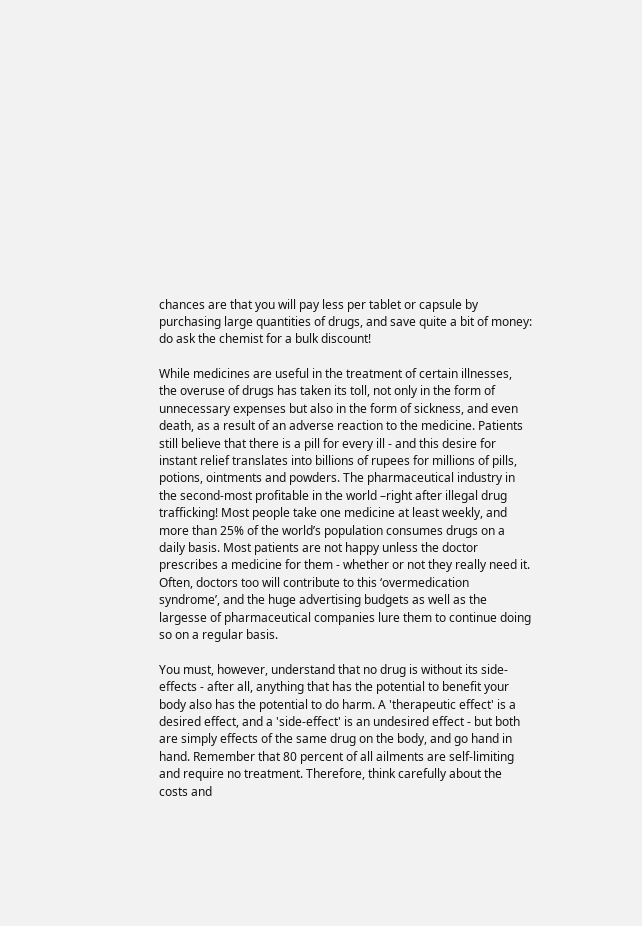chances are that you will pay less per tablet or capsule by purchasing large quantities of drugs, and save quite a bit of money: do ask the chemist for a bulk discount!

While medicines are useful in the treatment of certain illnesses, the overuse of drugs has taken its toll, not only in the form of unnecessary expenses but also in the form of sickness, and even death, as a result of an adverse reaction to the medicine. Patients still believe that there is a pill for every ill - and this desire for instant relief translates into billions of rupees for millions of pills, potions, ointments and powders. The pharmaceutical industry in the second-most profitable in the world –right after illegal drug trafficking! Most people take one medicine at least weekly, and more than 25% of the world’s population consumes drugs on a daily basis. Most patients are not happy unless the doctor prescribes a medicine for them - whether or not they really need it. Often, doctors too will contribute to this ‘overmedication syndrome’, and the huge advertising budgets as well as the largesse of pharmaceutical companies lure them to continue doing so on a regular basis.

You must, however, understand that no drug is without its side-effects - after all, anything that has the potential to benefit your body also has the potential to do harm. A 'therapeutic effect' is a desired effect, and a 'side-effect' is an undesired effect - but both are simply effects of the same drug on the body, and go hand in hand. Remember that 80 percent of all ailments are self-limiting and require no treatment. Therefore, think carefully about the costs and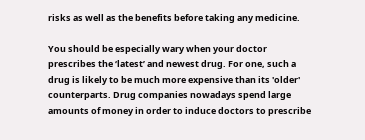risks as well as the benefits before taking any medicine.

You should be especially wary when your doctor prescribes the ‘latest’ and newest drug. For one, such a drug is likely to be much more expensive than its 'older' counterparts. Drug companies nowadays spend large amounts of money in order to induce doctors to prescribe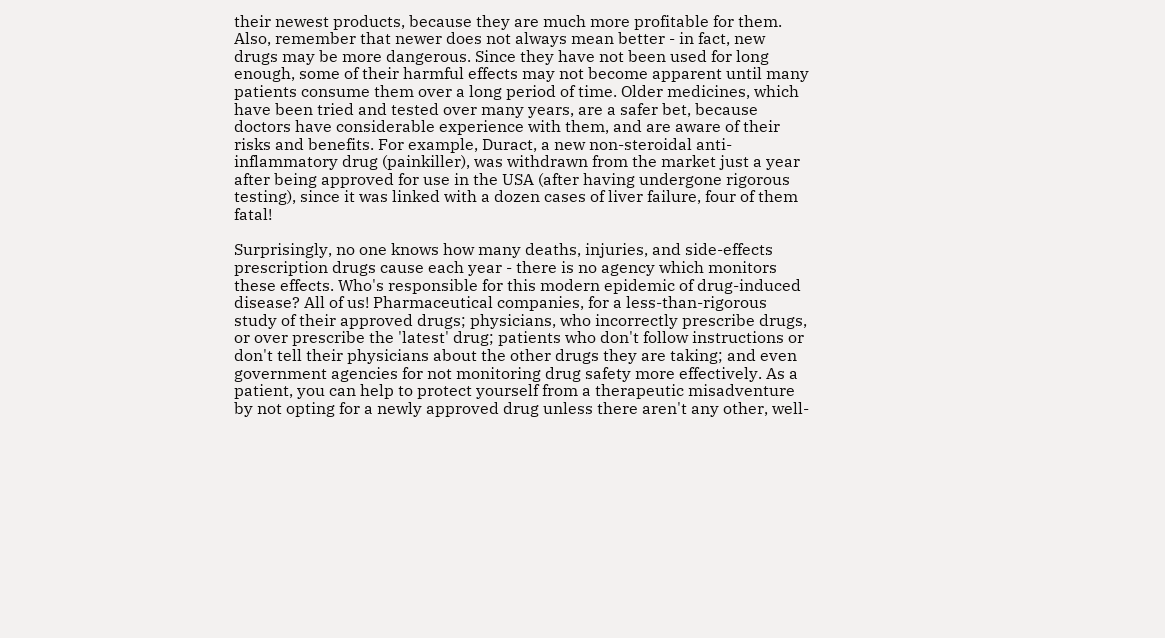their newest products, because they are much more profitable for them. Also, remember that newer does not always mean better - in fact, new drugs may be more dangerous. Since they have not been used for long enough, some of their harmful effects may not become apparent until many patients consume them over a long period of time. Older medicines, which have been tried and tested over many years, are a safer bet, because doctors have considerable experience with them, and are aware of their risks and benefits. For example, Duract, a new non-steroidal anti-inflammatory drug (painkiller), was withdrawn from the market just a year after being approved for use in the USA (after having undergone rigorous testing), since it was linked with a dozen cases of liver failure, four of them fatal!

Surprisingly, no one knows how many deaths, injuries, and side-effects prescription drugs cause each year - there is no agency which monitors these effects. Who's responsible for this modern epidemic of drug-induced disease? All of us! Pharmaceutical companies, for a less-than-rigorous study of their approved drugs; physicians, who incorrectly prescribe drugs, or over prescribe the 'latest' drug; patients who don't follow instructions or don't tell their physicians about the other drugs they are taking; and even government agencies for not monitoring drug safety more effectively. As a patient, you can help to protect yourself from a therapeutic misadventure by not opting for a newly approved drug unless there aren't any other, well-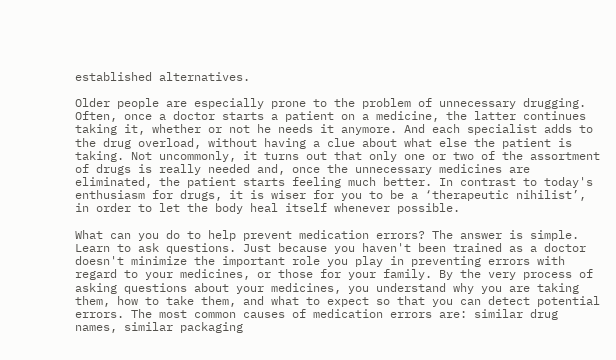established alternatives.

Older people are especially prone to the problem of unnecessary drugging. Often, once a doctor starts a patient on a medicine, the latter continues taking it, whether or not he needs it anymore. And each specialist adds to the drug overload, without having a clue about what else the patient is taking. Not uncommonly, it turns out that only one or two of the assortment of drugs is really needed and, once the unnecessary medicines are eliminated, the patient starts feeling much better. In contrast to today's enthusiasm for drugs, it is wiser for you to be a ‘therapeutic nihilist’, in order to let the body heal itself whenever possible.

What can you do to help prevent medication errors? The answer is simple. Learn to ask questions. Just because you haven't been trained as a doctor doesn't minimize the important role you play in preventing errors with regard to your medicines, or those for your family. By the very process of asking questions about your medicines, you understand why you are taking them, how to take them, and what to expect so that you can detect potential errors. The most common causes of medication errors are: similar drug names, similar packaging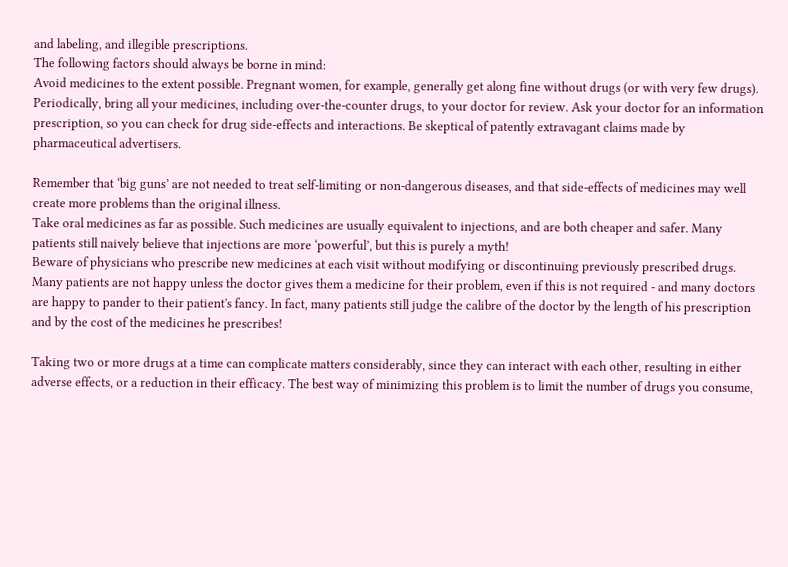and labeling, and illegible prescriptions.
The following factors should always be borne in mind:
Avoid medicines to the extent possible. Pregnant women, for example, generally get along fine without drugs (or with very few drugs).
Periodically, bring all your medicines, including over-the-counter drugs, to your doctor for review. Ask your doctor for an information prescription, so you can check for drug side-effects and interactions. Be skeptical of patently extravagant claims made by pharmaceutical advertisers.

Remember that ‘big guns’ are not needed to treat self-limiting or non-dangerous diseases, and that side-effects of medicines may well create more problems than the original illness.
Take oral medicines as far as possible. Such medicines are usually equivalent to injections, and are both cheaper and safer. Many patients still naively believe that injections are more ‘powerful’, but this is purely a myth!
Beware of physicians who prescribe new medicines at each visit without modifying or discontinuing previously prescribed drugs. Many patients are not happy unless the doctor gives them a medicine for their problem, even if this is not required - and many doctors are happy to pander to their patient's fancy. In fact, many patients still judge the calibre of the doctor by the length of his prescription and by the cost of the medicines he prescribes!

Taking two or more drugs at a time can complicate matters considerably, since they can interact with each other, resulting in either adverse effects, or a reduction in their efficacy. The best way of minimizing this problem is to limit the number of drugs you consume,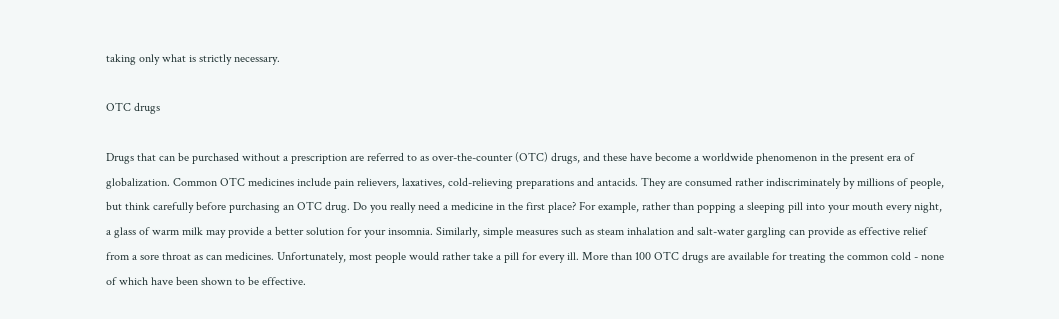taking only what is strictly necessary.

OTC drugs

Drugs that can be purchased without a prescription are referred to as over-the-counter (OTC) drugs, and these have become a worldwide phenomenon in the present era of globalization. Common OTC medicines include pain relievers, laxatives, cold-relieving preparations and antacids. They are consumed rather indiscriminately by millions of people, but think carefully before purchasing an OTC drug. Do you really need a medicine in the first place? For example, rather than popping a sleeping pill into your mouth every night, a glass of warm milk may provide a better solution for your insomnia. Similarly, simple measures such as steam inhalation and salt-water gargling can provide as effective relief from a sore throat as can medicines. Unfortunately, most people would rather take a pill for every ill. More than 100 OTC drugs are available for treating the common cold - none of which have been shown to be effective.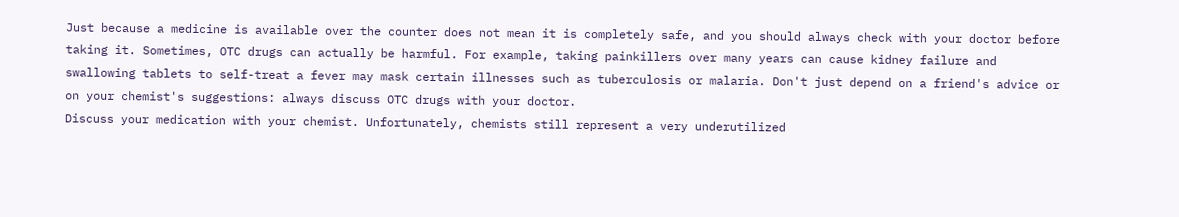Just because a medicine is available over the counter does not mean it is completely safe, and you should always check with your doctor before taking it. Sometimes, OTC drugs can actually be harmful. For example, taking painkillers over many years can cause kidney failure and swallowing tablets to self-treat a fever may mask certain illnesses such as tuberculosis or malaria. Don't just depend on a friend's advice or on your chemist's suggestions: always discuss OTC drugs with your doctor.
Discuss your medication with your chemist. Unfortunately, chemists still represent a very underutilized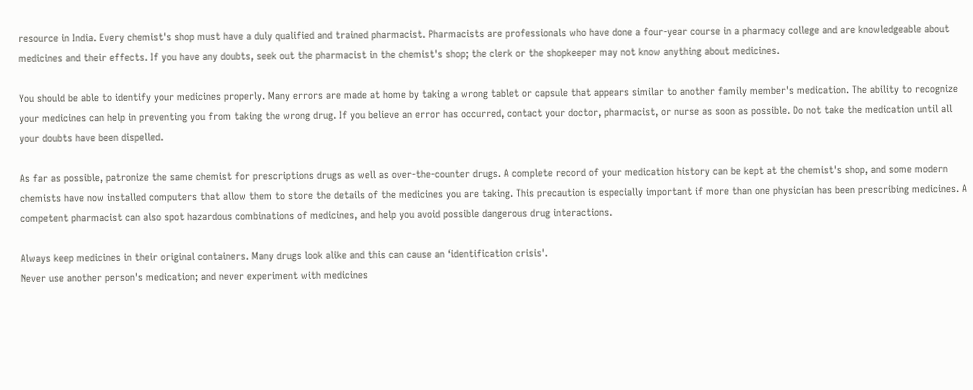resource in India. Every chemist's shop must have a duly qualified and trained pharmacist. Pharmacists are professionals who have done a four-year course in a pharmacy college and are knowledgeable about medicines and their effects. If you have any doubts, seek out the pharmacist in the chemist's shop; the clerk or the shopkeeper may not know anything about medicines.

You should be able to identify your medicines properly. Many errors are made at home by taking a wrong tablet or capsule that appears similar to another family member's medication. The ability to recognize your medicines can help in preventing you from taking the wrong drug. If you believe an error has occurred, contact your doctor, pharmacist, or nurse as soon as possible. Do not take the medication until all your doubts have been dispelled.

As far as possible, patronize the same chemist for prescriptions drugs as well as over-the-counter drugs. A complete record of your medication history can be kept at the chemist's shop, and some modern chemists have now installed computers that allow them to store the details of the medicines you are taking. This precaution is especially important if more than one physician has been prescribing medicines. A competent pharmacist can also spot hazardous combinations of medicines, and help you avoid possible dangerous drug interactions.

Always keep medicines in their original containers. Many drugs look alike and this can cause an ‘identification crisis'.
Never use another person's medication; and never experiment with medicines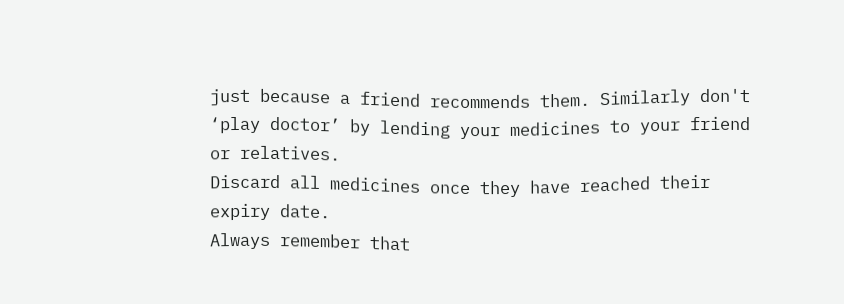just because a friend recommends them. Similarly don't ‘play doctor’ by lending your medicines to your friend or relatives.
Discard all medicines once they have reached their expiry date.
Always remember that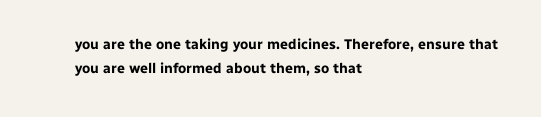you are the one taking your medicines. Therefore, ensure that you are well informed about them, so that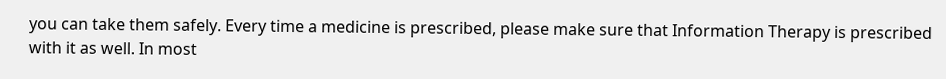you can take them safely. Every time a medicine is prescribed, please make sure that Information Therapy is prescribed with it as well. In most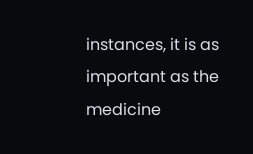instances, it is as important as the medicine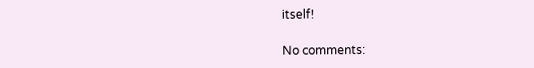itself!

No comments: